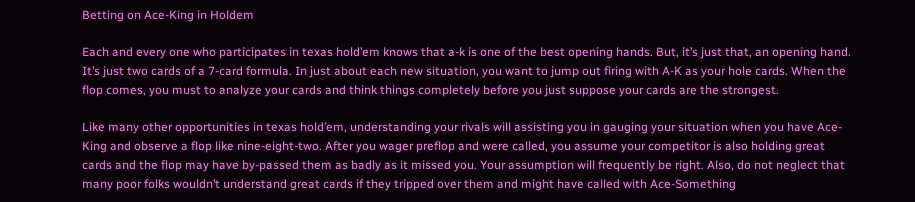Betting on Ace-King in Holdem

Each and every one who participates in texas hold’em knows that a-k is one of the best opening hands. But, it’s just that, an opening hand. It’s just two cards of a 7-card formula. In just about each new situation, you want to jump out firing with A-K as your hole cards. When the flop comes, you must to analyze your cards and think things completely before you just suppose your cards are the strongest.

Like many other opportunities in texas hold’em, understanding your rivals will assisting you in gauging your situation when you have Ace-King and observe a flop like nine-eight-two. After you wager preflop and were called, you assume your competitor is also holding great cards and the flop may have by-passed them as badly as it missed you. Your assumption will frequently be right. Also, do not neglect that many poor folks wouldn’t understand great cards if they tripped over them and might have called with Ace-Something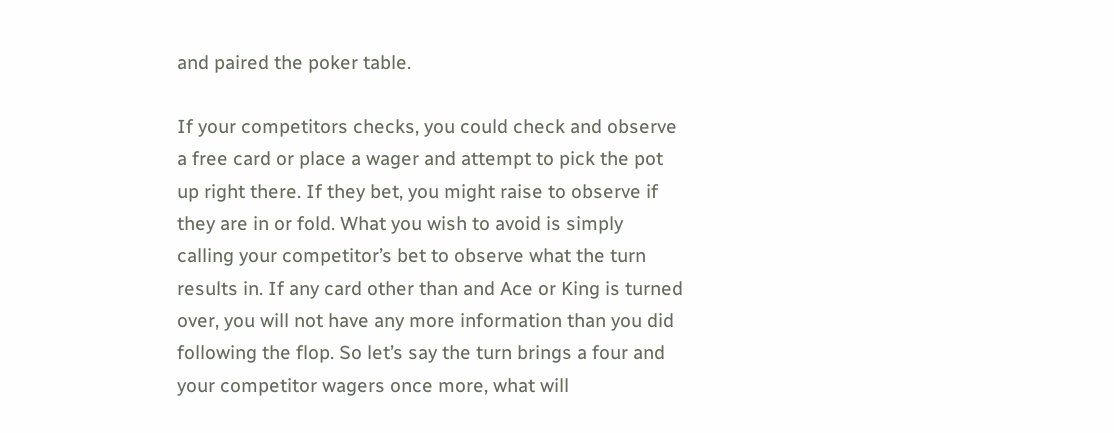and paired the poker table.

If your competitors checks, you could check and observe a free card or place a wager and attempt to pick the pot up right there. If they bet, you might raise to observe if they are in or fold. What you wish to avoid is simply calling your competitor’s bet to observe what the turn results in. If any card other than and Ace or King is turned over, you will not have any more information than you did following the flop. So let’s say the turn brings a four and your competitor wagers once more, what will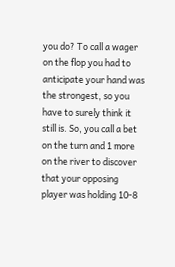you do? To call a wager on the flop you had to anticipate your hand was the strongest, so you have to surely think it still is. So, you call a bet on the turn and 1 more on the river to discover that your opposing player was holding 10-8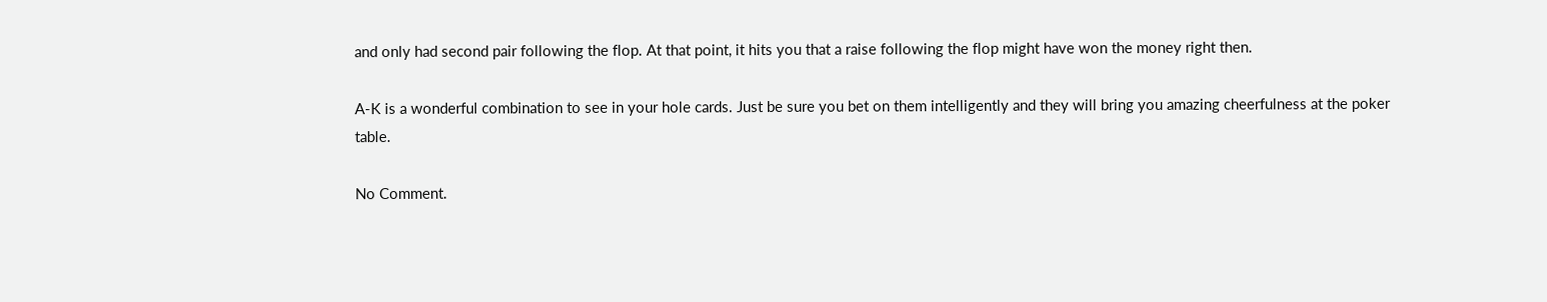and only had second pair following the flop. At that point, it hits you that a raise following the flop might have won the money right then.

A-K is a wonderful combination to see in your hole cards. Just be sure you bet on them intelligently and they will bring you amazing cheerfulness at the poker table.

No Comment.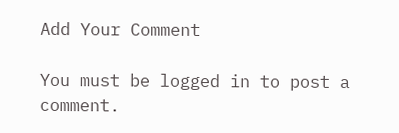Add Your Comment

You must be logged in to post a comment.